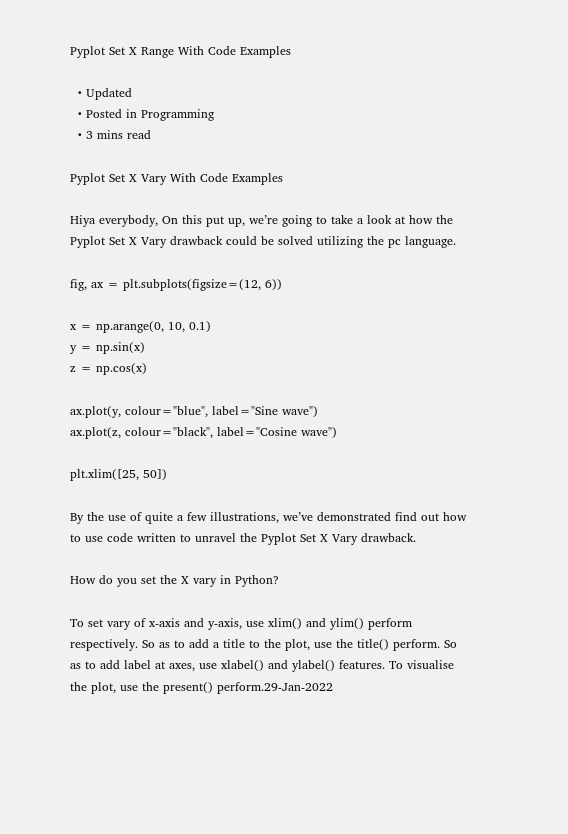Pyplot Set X Range With Code Examples

  • Updated
  • Posted in Programming
  • 3 mins read

Pyplot Set X Vary With Code Examples

Hiya everybody, On this put up, we’re going to take a look at how the Pyplot Set X Vary drawback could be solved utilizing the pc language.

fig, ax = plt.subplots(figsize=(12, 6))

x = np.arange(0, 10, 0.1)
y = np.sin(x)
z = np.cos(x)

ax.plot(y, colour="blue", label="Sine wave")
ax.plot(z, colour="black", label="Cosine wave")

plt.xlim([25, 50])

By the use of quite a few illustrations, we’ve demonstrated find out how to use code written to unravel the Pyplot Set X Vary drawback.

How do you set the X vary in Python?

To set vary of x-axis and y-axis, use xlim() and ylim() perform respectively. So as to add a title to the plot, use the title() perform. So as to add label at axes, use xlabel() and ylabel() features. To visualise the plot, use the present() perform.29-Jan-2022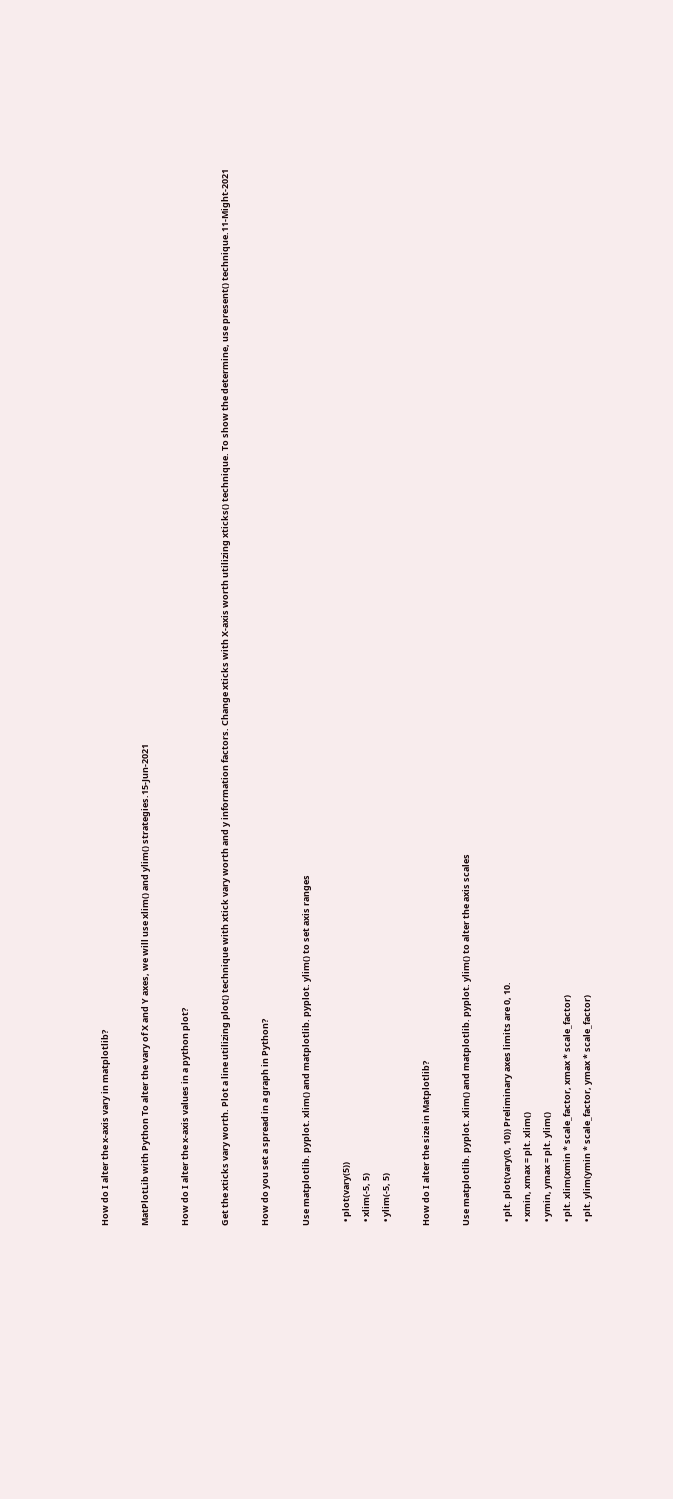How do I alter the x-axis vary in matplotlib?

MatPlotLib with Python To alter the vary of X and Y axes, we will use xlim() and ylim() strategies.15-Jun-2021

How do I alter the x-axis values in a python plot?

Get the xticks vary worth. Plot a line utilizing plot() technique with xtick vary worth and y information factors. Change xticks with X-axis worth utilizing xticks() technique. To show the determine, use present() technique.11-Might-2021

How do you set a spread in a graph in Python?

Use matplotlib. pyplot. xlim() and matplotlib. pyplot. ylim() to set axis ranges

  • plot(vary(5))
  • xlim(-5, 5)
  • ylim(-5, 5)

How do I alter the size in Matplotlib?

Use matplotlib. pyplot. xlim() and matplotlib. pyplot. ylim() to alter the axis scales

  • plt. plot(vary(0, 10)) Preliminary axes limits are 0, 10.
  • xmin, xmax = plt. xlim()
  • ymin, ymax = plt. ylim()
  • plt. xlim(xmin * scale_factor, xmax * scale_factor)
  • plt. ylim(ymin * scale_factor, ymax * scale_factor)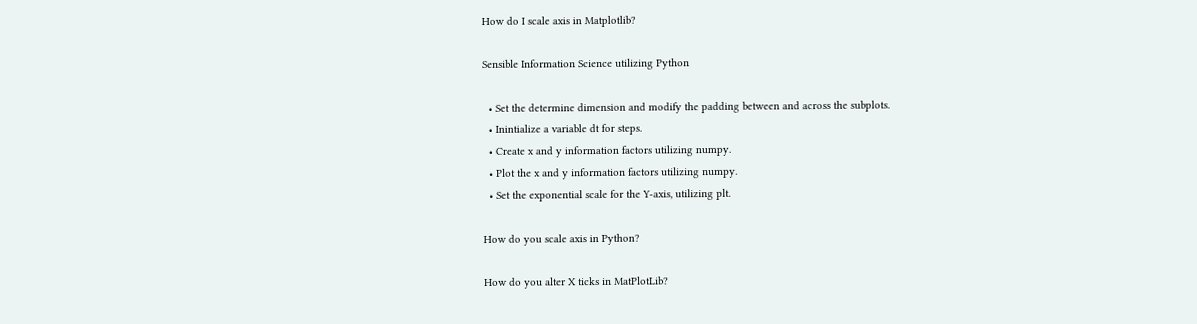How do I scale axis in Matplotlib?

Sensible Information Science utilizing Python

  • Set the determine dimension and modify the padding between and across the subplots.
  • Inintialize a variable dt for steps.
  • Create x and y information factors utilizing numpy.
  • Plot the x and y information factors utilizing numpy.
  • Set the exponential scale for the Y-axis, utilizing plt.

How do you scale axis in Python?

How do you alter X ticks in MatPlotLib?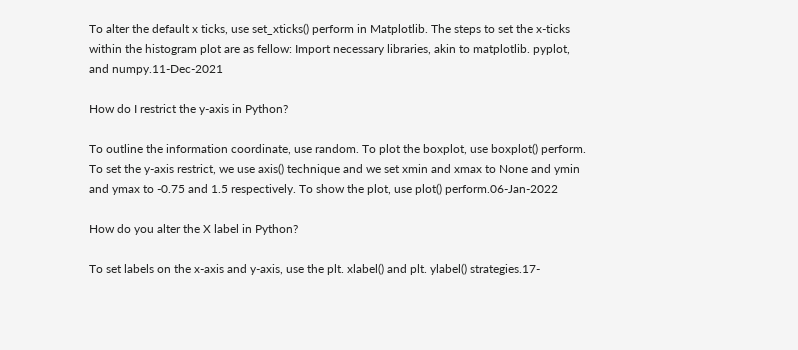To alter the default x ticks, use set_xticks() perform in Matplotlib. The steps to set the x-ticks within the histogram plot are as fellow: Import necessary libraries, akin to matplotlib. pyplot, and numpy.11-Dec-2021

How do I restrict the y-axis in Python?

To outline the information coordinate, use random. To plot the boxplot, use boxplot() perform. To set the y-axis restrict, we use axis() technique and we set xmin and xmax to None and ymin and ymax to -0.75 and 1.5 respectively. To show the plot, use plot() perform.06-Jan-2022

How do you alter the X label in Python?

To set labels on the x-axis and y-axis, use the plt. xlabel() and plt. ylabel() strategies.17-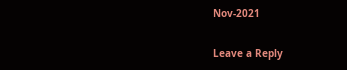Nov-2021

Leave a Reply